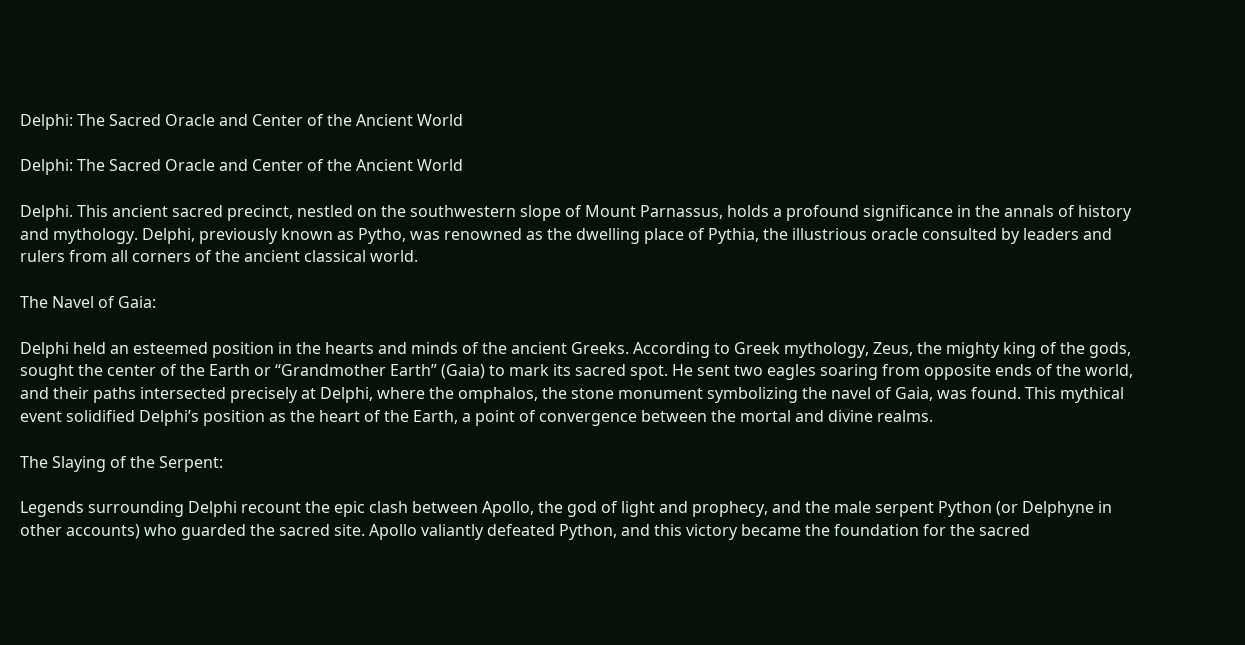Delphi: The Sacred Oracle and Center of the Ancient World

Delphi: The Sacred Oracle and Center of the Ancient World

Delphi. This ancient sacred precinct, nestled on the southwestern slope of Mount Parnassus, holds a profound significance in the annals of history and mythology. Delphi, previously known as Pytho, was renowned as the dwelling place of Pythia, the illustrious oracle consulted by leaders and rulers from all corners of the ancient classical world.

The Navel of Gaia:

Delphi held an esteemed position in the hearts and minds of the ancient Greeks. According to Greek mythology, Zeus, the mighty king of the gods, sought the center of the Earth or “Grandmother Earth” (Gaia) to mark its sacred spot. He sent two eagles soaring from opposite ends of the world, and their paths intersected precisely at Delphi, where the omphalos, the stone monument symbolizing the navel of Gaia, was found. This mythical event solidified Delphi’s position as the heart of the Earth, a point of convergence between the mortal and divine realms.

The Slaying of the Serpent:

Legends surrounding Delphi recount the epic clash between Apollo, the god of light and prophecy, and the male serpent Python (or Delphyne in other accounts) who guarded the sacred site. Apollo valiantly defeated Python, and this victory became the foundation for the sacred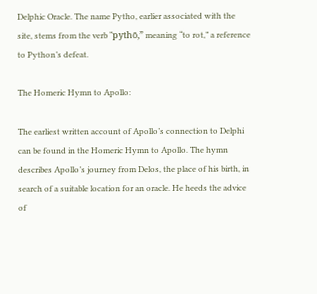Delphic Oracle. The name Pytho, earlier associated with the site, stems from the verb “pythō,” meaning “to rot,” a reference to Python’s defeat.

The Homeric Hymn to Apollo:

The earliest written account of Apollo’s connection to Delphi can be found in the Homeric Hymn to Apollo. The hymn describes Apollo’s journey from Delos, the place of his birth, in search of a suitable location for an oracle. He heeds the advice of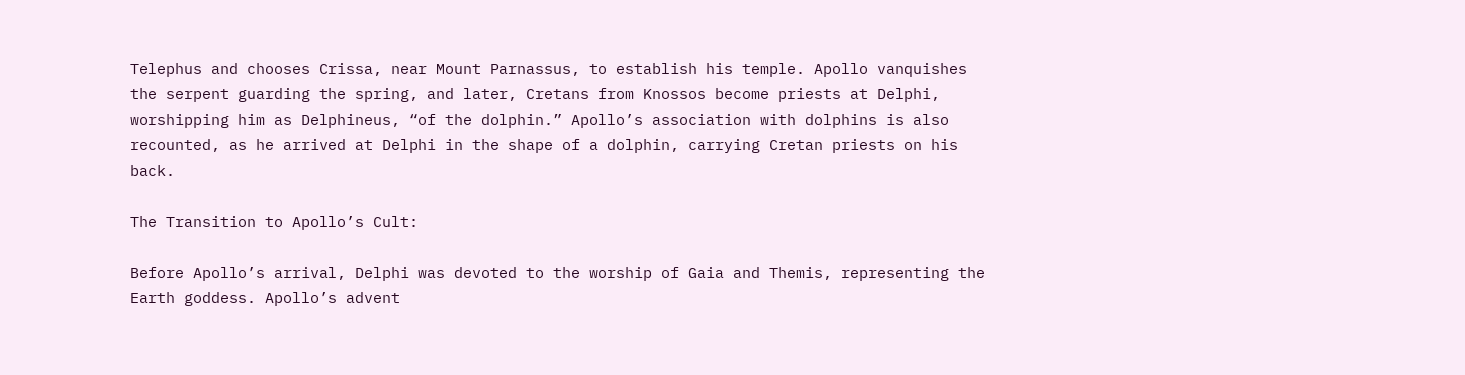Telephus and chooses Crissa, near Mount Parnassus, to establish his temple. Apollo vanquishes the serpent guarding the spring, and later, Cretans from Knossos become priests at Delphi, worshipping him as Delphineus, “of the dolphin.” Apollo’s association with dolphins is also recounted, as he arrived at Delphi in the shape of a dolphin, carrying Cretan priests on his back.

The Transition to Apollo’s Cult:

Before Apollo’s arrival, Delphi was devoted to the worship of Gaia and Themis, representing the Earth goddess. Apollo’s advent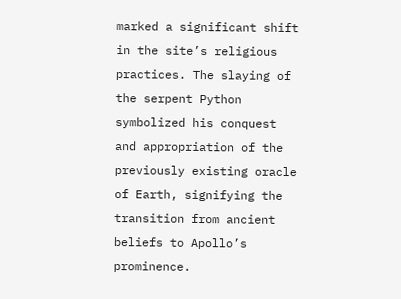marked a significant shift in the site’s religious practices. The slaying of the serpent Python symbolized his conquest and appropriation of the previously existing oracle of Earth, signifying the transition from ancient beliefs to Apollo’s prominence.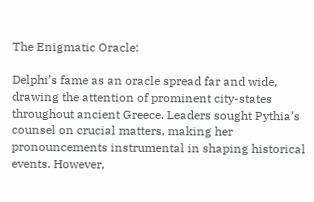The Enigmatic Oracle:

Delphi’s fame as an oracle spread far and wide, drawing the attention of prominent city-states throughout ancient Greece. Leaders sought Pythia’s counsel on crucial matters, making her pronouncements instrumental in shaping historical events. However,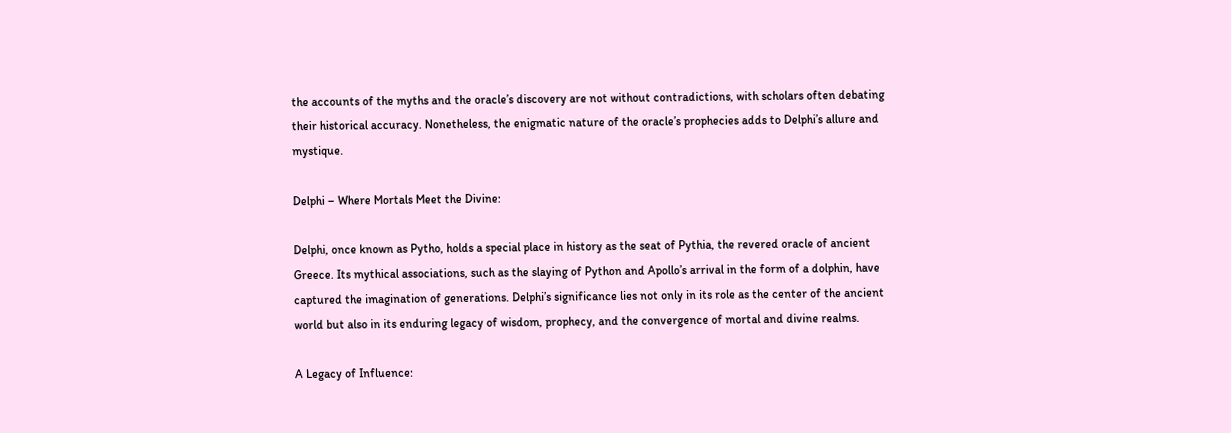the accounts of the myths and the oracle’s discovery are not without contradictions, with scholars often debating their historical accuracy. Nonetheless, the enigmatic nature of the oracle’s prophecies adds to Delphi’s allure and mystique.

Delphi – Where Mortals Meet the Divine:

Delphi, once known as Pytho, holds a special place in history as the seat of Pythia, the revered oracle of ancient Greece. Its mythical associations, such as the slaying of Python and Apollo’s arrival in the form of a dolphin, have captured the imagination of generations. Delphi’s significance lies not only in its role as the center of the ancient world but also in its enduring legacy of wisdom, prophecy, and the convergence of mortal and divine realms.

A Legacy of Influence: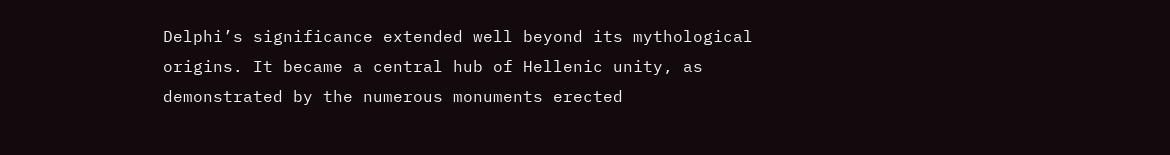Delphi’s significance extended well beyond its mythological origins. It became a central hub of Hellenic unity, as demonstrated by the numerous monuments erected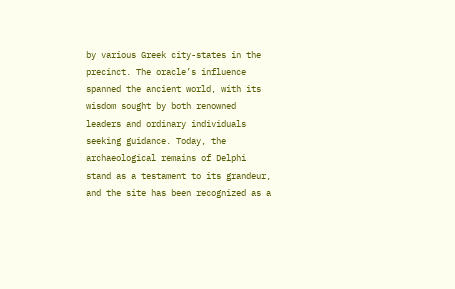by various Greek city-states in the precinct. The oracle’s influence spanned the ancient world, with its wisdom sought by both renowned leaders and ordinary individuals seeking guidance. Today, the archaeological remains of Delphi stand as a testament to its grandeur, and the site has been recognized as a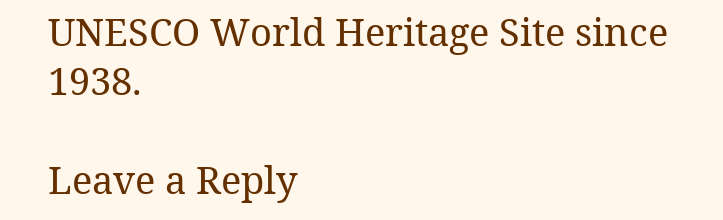UNESCO World Heritage Site since 1938.

Leave a Reply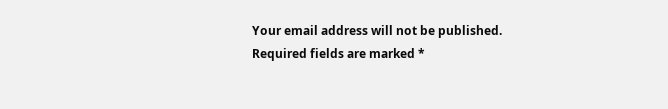Your email address will not be published. Required fields are marked *